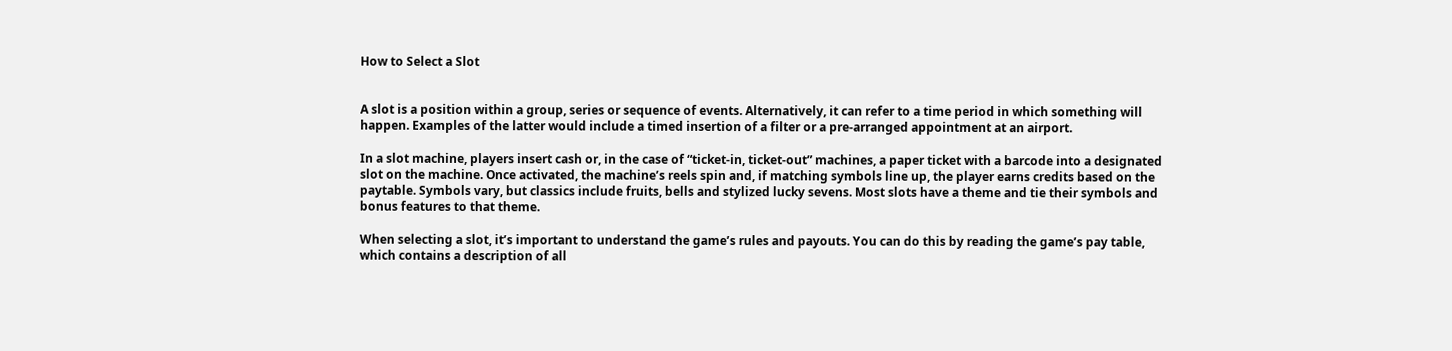How to Select a Slot


A slot is a position within a group, series or sequence of events. Alternatively, it can refer to a time period in which something will happen. Examples of the latter would include a timed insertion of a filter or a pre-arranged appointment at an airport.

In a slot machine, players insert cash or, in the case of “ticket-in, ticket-out” machines, a paper ticket with a barcode into a designated slot on the machine. Once activated, the machine’s reels spin and, if matching symbols line up, the player earns credits based on the paytable. Symbols vary, but classics include fruits, bells and stylized lucky sevens. Most slots have a theme and tie their symbols and bonus features to that theme.

When selecting a slot, it’s important to understand the game’s rules and payouts. You can do this by reading the game’s pay table, which contains a description of all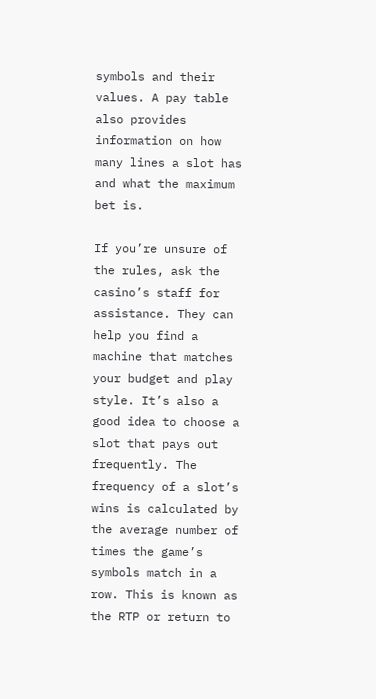symbols and their values. A pay table also provides information on how many lines a slot has and what the maximum bet is.

If you’re unsure of the rules, ask the casino’s staff for assistance. They can help you find a machine that matches your budget and play style. It’s also a good idea to choose a slot that pays out frequently. The frequency of a slot’s wins is calculated by the average number of times the game’s symbols match in a row. This is known as the RTP or return to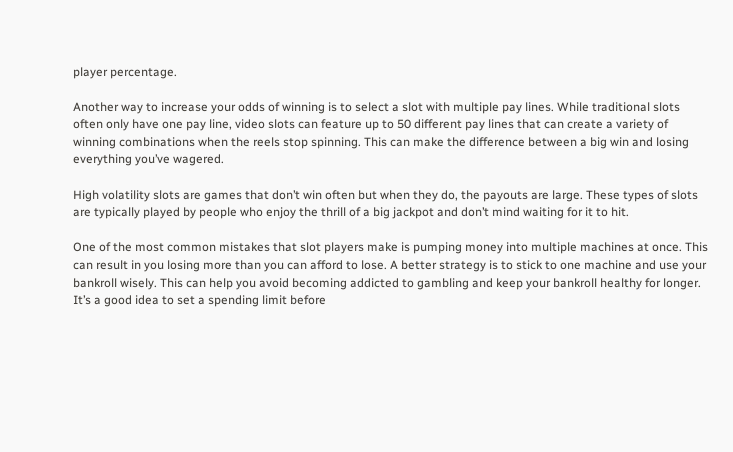player percentage.

Another way to increase your odds of winning is to select a slot with multiple pay lines. While traditional slots often only have one pay line, video slots can feature up to 50 different pay lines that can create a variety of winning combinations when the reels stop spinning. This can make the difference between a big win and losing everything you’ve wagered.

High volatility slots are games that don’t win often but when they do, the payouts are large. These types of slots are typically played by people who enjoy the thrill of a big jackpot and don’t mind waiting for it to hit.

One of the most common mistakes that slot players make is pumping money into multiple machines at once. This can result in you losing more than you can afford to lose. A better strategy is to stick to one machine and use your bankroll wisely. This can help you avoid becoming addicted to gambling and keep your bankroll healthy for longer. It’s a good idea to set a spending limit before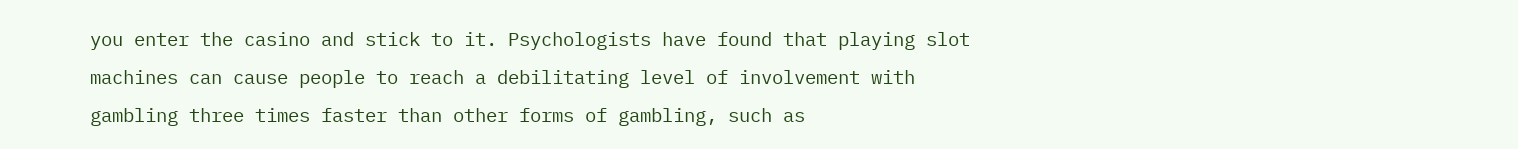you enter the casino and stick to it. Psychologists have found that playing slot machines can cause people to reach a debilitating level of involvement with gambling three times faster than other forms of gambling, such as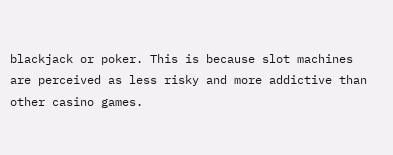blackjack or poker. This is because slot machines are perceived as less risky and more addictive than other casino games.